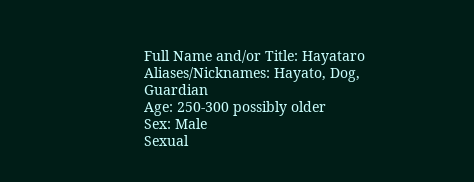Full Name and/or Title: Hayataro
Aliases/Nicknames: Hayato, Dog, Guardian
Age: 250-300 possibly older
Sex: Male
Sexual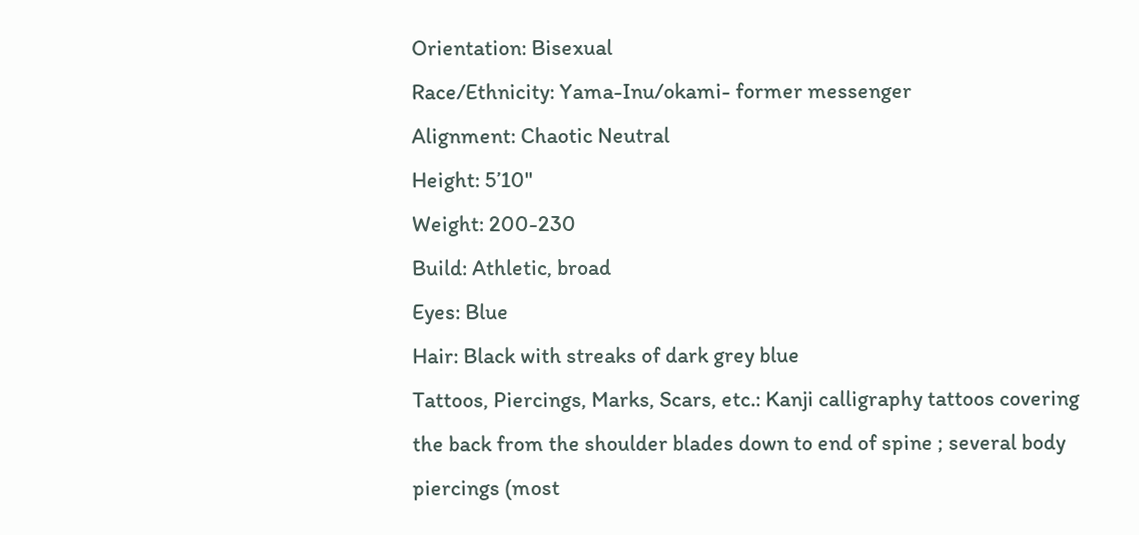Orientation: Bisexual
Race/Ethnicity: Yama-Inu/okami- former messenger
Alignment: Chaotic Neutral
Height: 5’10"
Weight: 200-230
Build: Athletic, broad
Eyes: Blue
Hair: Black with streaks of dark grey blue
Tattoos, Piercings, Marks, Scars, etc.: Kanji calligraphy tattoos covering the back from the shoulder blades down to end of spine ; several body piercings (most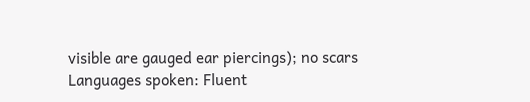visible are gauged ear piercings); no scars
Languages spoken: Fluent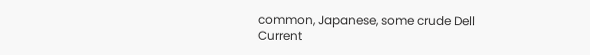common, Japanese, some crude Dell
Current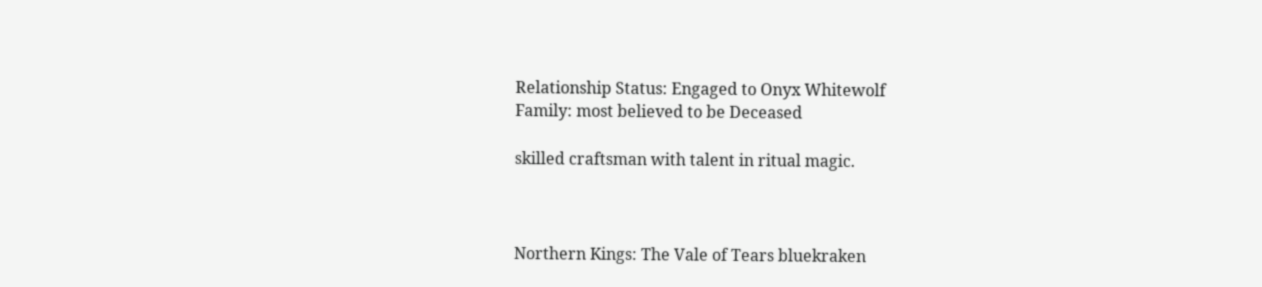Relationship Status: Engaged to Onyx Whitewolf
Family: most believed to be Deceased

skilled craftsman with talent in ritual magic.



Northern Kings: The Vale of Tears bluekraken